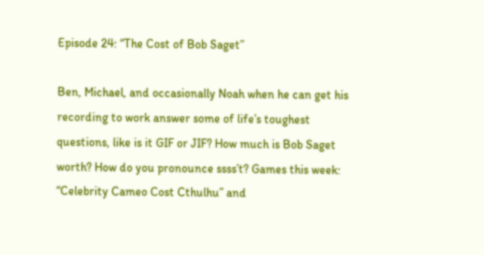Episode 24: “The Cost of Bob Saget”

Ben, Michael, and occasionally Noah when he can get his recording to work answer some of life’s toughest questions, like is it GIF or JIF? How much is Bob Saget worth? How do you pronounce ssss’t? Games this week: “Celebrity Cameo Cost Cthulhu” and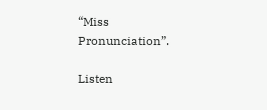“Miss Pronunciation”.

Listen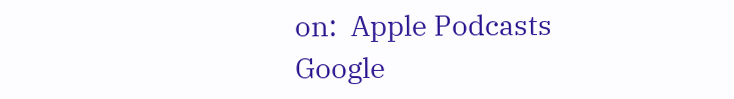on:  Apple Podcasts Google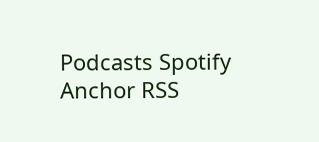Podcasts Spotify Anchor RSS